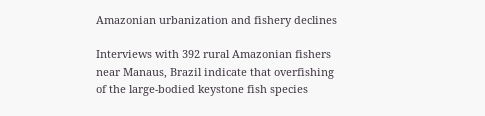Amazonian urbanization and fishery declines

Interviews with 392 rural Amazonian fishers near Manaus, Brazil indicate that overfishing of the large-bodied keystone fish species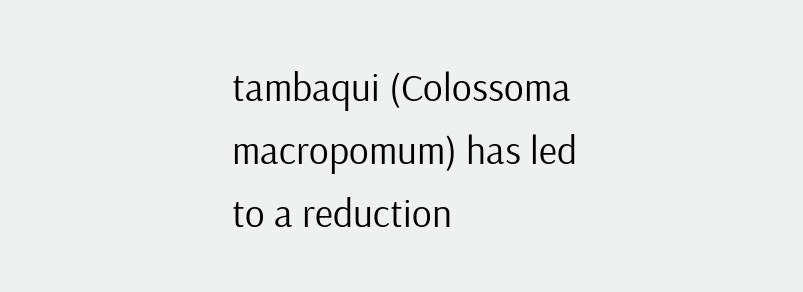tambaqui (Colossoma macropomum) has led to a reduction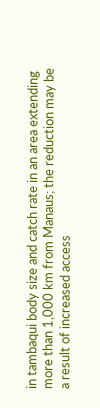in tambaqui body size and catch rate in an area extending more than 1,000 km from Manaus; the reduction may be a result of increased access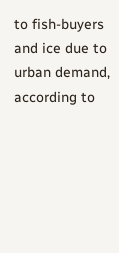to fish-buyers and ice due to urban demand, according to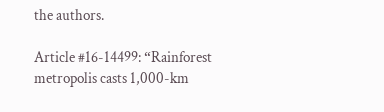the authors.

Article #16-14499: “Rainforest metropolis casts 1,000-km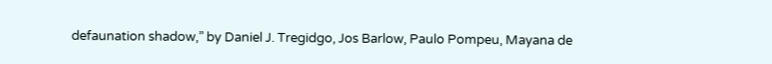defaunation shadow,” by Daniel J. Tregidgo, Jos Barlow, Paulo Pompeu, Mayana de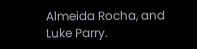Almeida Rocha, and Luke Parry.